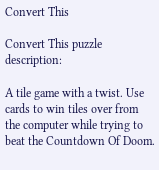Convert This

Convert This puzzle description:

A tile game with a twist. Use cards to win tiles over from the computer while trying to beat the Countdown Of Doom.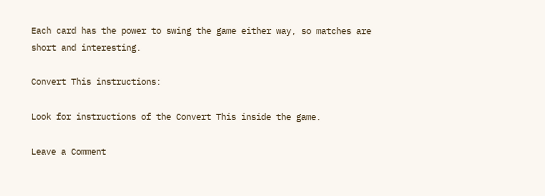Each card has the power to swing the game either way, so matches are short and interesting.

Convert This instructions:

Look for instructions of the Convert This inside the game.

Leave a Comment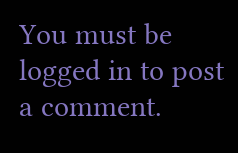You must be logged in to post a comment.